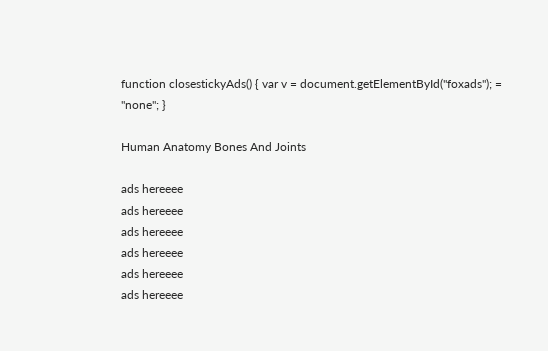function closestickyAds() { var v = document.getElementById("foxads"); = "none"; }

Human Anatomy Bones And Joints

ads hereeee
ads hereeee
ads hereeee
ads hereeee
ads hereeee
ads hereeee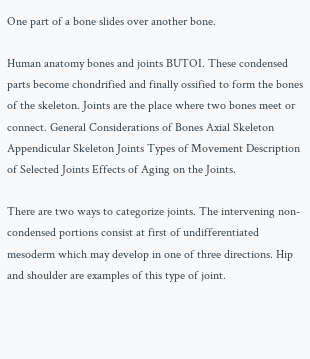One part of a bone slides over another bone.

Human anatomy bones and joints BUTOI. These condensed parts become chondrified and finally ossified to form the bones of the skeleton. Joints are the place where two bones meet or connect. General Considerations of Bones Axial Skeleton Appendicular Skeleton Joints Types of Movement Description of Selected Joints Effects of Aging on the Joints.

There are two ways to categorize joints. The intervening non-condensed portions consist at first of undifferentiated mesoderm which may develop in one of three directions. Hip and shoulder are examples of this type of joint.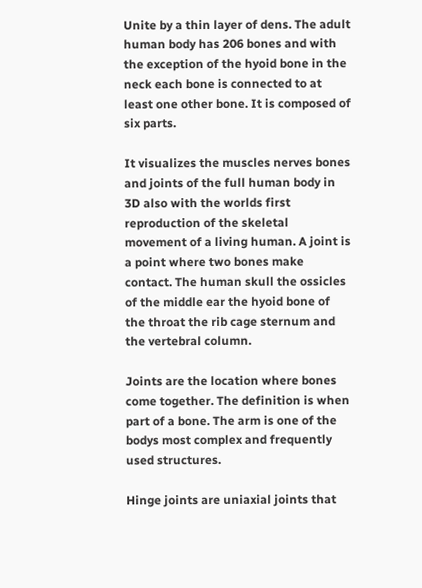Unite by a thin layer of dens. The adult human body has 206 bones and with the exception of the hyoid bone in the neck each bone is connected to at least one other bone. It is composed of six parts.

It visualizes the muscles nerves bones and joints of the full human body in 3D also with the worlds first reproduction of the skeletal movement of a living human. A joint is a point where two bones make contact. The human skull the ossicles of the middle ear the hyoid bone of the throat the rib cage sternum and the vertebral column.

Joints are the location where bones come together. The definition is when part of a bone. The arm is one of the bodys most complex and frequently used structures.

Hinge joints are uniaxial joints that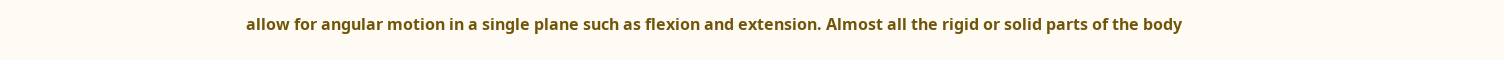allow for angular motion in a single plane such as flexion and extension. Almost all the rigid or solid parts of the body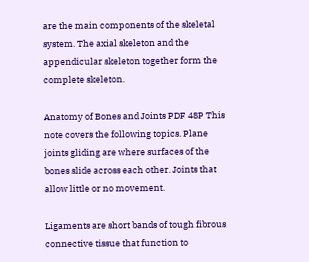are the main components of the skeletal system. The axial skeleton and the appendicular skeleton together form the complete skeleton.

Anatomy of Bones and Joints PDF 48P This note covers the following topics. Plane joints gliding are where surfaces of the bones slide across each other. Joints that allow little or no movement.

Ligaments are short bands of tough fibrous connective tissue that function to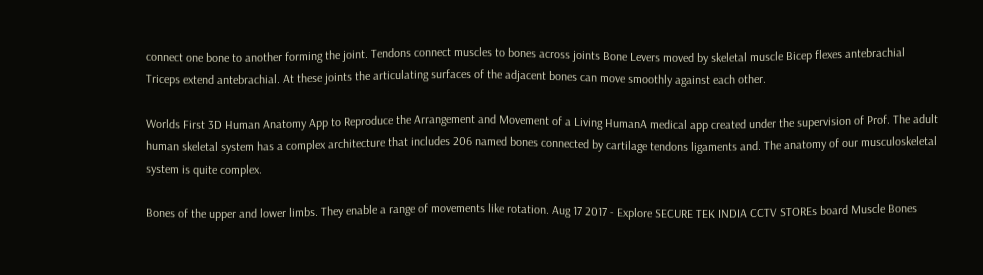connect one bone to another forming the joint. Tendons connect muscles to bones across joints Bone Levers moved by skeletal muscle Bicep flexes antebrachial Triceps extend antebrachial. At these joints the articulating surfaces of the adjacent bones can move smoothly against each other.

Worlds First 3D Human Anatomy App to Reproduce the Arrangement and Movement of a Living HumanA medical app created under the supervision of Prof. The adult human skeletal system has a complex architecture that includes 206 named bones connected by cartilage tendons ligaments and. The anatomy of our musculoskeletal system is quite complex.

Bones of the upper and lower limbs. They enable a range of movements like rotation. Aug 17 2017 - Explore SECURE TEK INDIA CCTV STOREs board Muscle Bones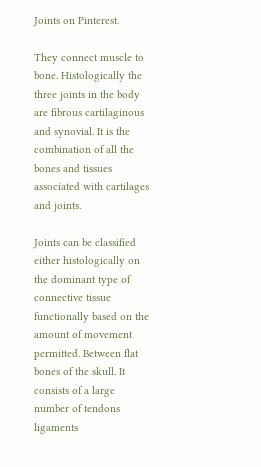Joints on Pinterest.

They connect muscle to bone. Histologically the three joints in the body are fibrous cartilaginous and synovial. It is the combination of all the bones and tissues associated with cartilages and joints.

Joints can be classified either histologically on the dominant type of connective tissue functionally based on the amount of movement permitted. Between flat bones of the skull. It consists of a large number of tendons ligaments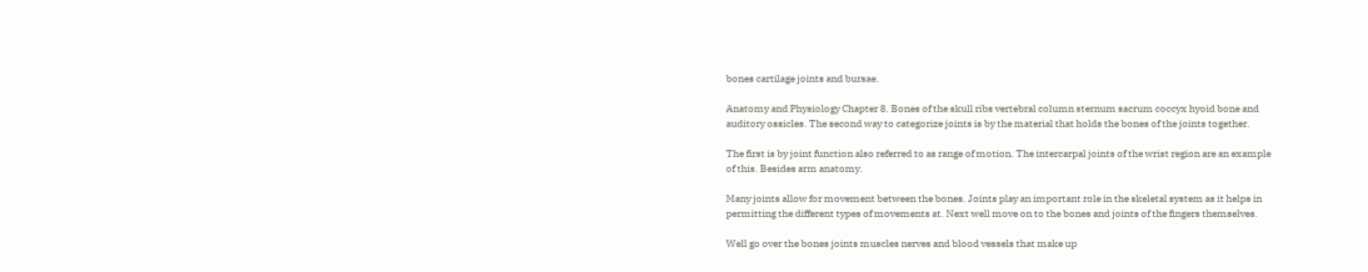bones cartilage joints and bursae.

Anatomy and Physiology Chapter 8. Bones of the skull ribs vertebral column sternum sacrum coccyx hyoid bone and auditory ossicles. The second way to categorize joints is by the material that holds the bones of the joints together.

The first is by joint function also referred to as range of motion. The intercarpal joints of the wrist region are an example of this. Besides arm anatomy.

Many joints allow for movement between the bones. Joints play an important role in the skeletal system as it helps in permitting the different types of movements at. Next well move on to the bones and joints of the fingers themselves.

Well go over the bones joints muscles nerves and blood vessels that make up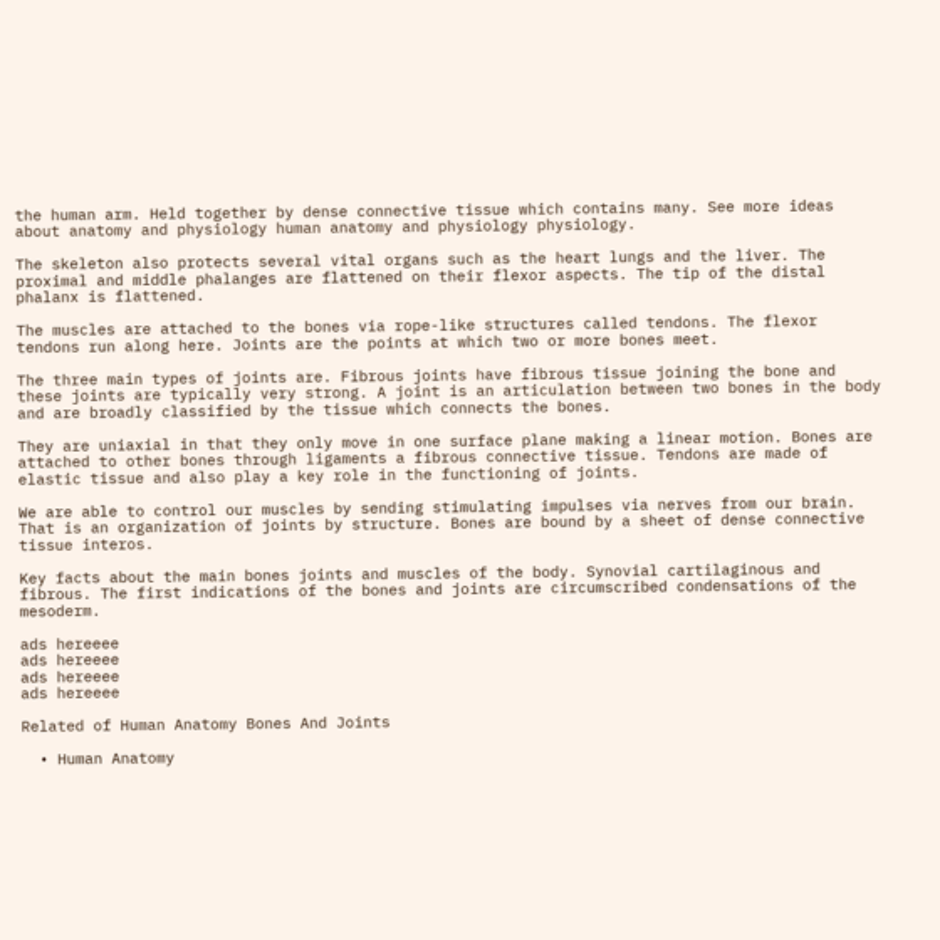the human arm. Held together by dense connective tissue which contains many. See more ideas about anatomy and physiology human anatomy and physiology physiology.

The skeleton also protects several vital organs such as the heart lungs and the liver. The proximal and middle phalanges are flattened on their flexor aspects. The tip of the distal phalanx is flattened.

The muscles are attached to the bones via rope-like structures called tendons. The flexor tendons run along here. Joints are the points at which two or more bones meet.

The three main types of joints are. Fibrous joints have fibrous tissue joining the bone and these joints are typically very strong. A joint is an articulation between two bones in the body and are broadly classified by the tissue which connects the bones.

They are uniaxial in that they only move in one surface plane making a linear motion. Bones are attached to other bones through ligaments a fibrous connective tissue. Tendons are made of elastic tissue and also play a key role in the functioning of joints.

We are able to control our muscles by sending stimulating impulses via nerves from our brain. That is an organization of joints by structure. Bones are bound by a sheet of dense connective tissue interos.

Key facts about the main bones joints and muscles of the body. Synovial cartilaginous and fibrous. The first indications of the bones and joints are circumscribed condensations of the mesoderm.

ads hereeee
ads hereeee
ads hereeee
ads hereeee

Related of Human Anatomy Bones And Joints

  • Human Anatomy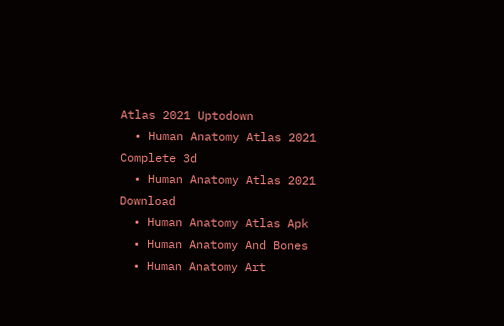Atlas 2021 Uptodown
  • Human Anatomy Atlas 2021 Complete 3d
  • Human Anatomy Atlas 2021 Download
  • Human Anatomy Atlas Apk
  • Human Anatomy And Bones
  • Human Anatomy Art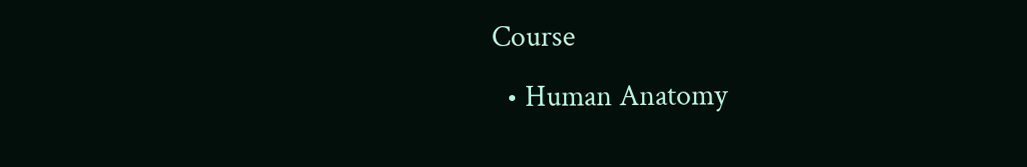Course
  • Human Anatomy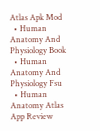Atlas Apk Mod
  • Human Anatomy And Physiology Book
  • Human Anatomy And Physiology Fsu
  • Human Anatomy Atlas App Review